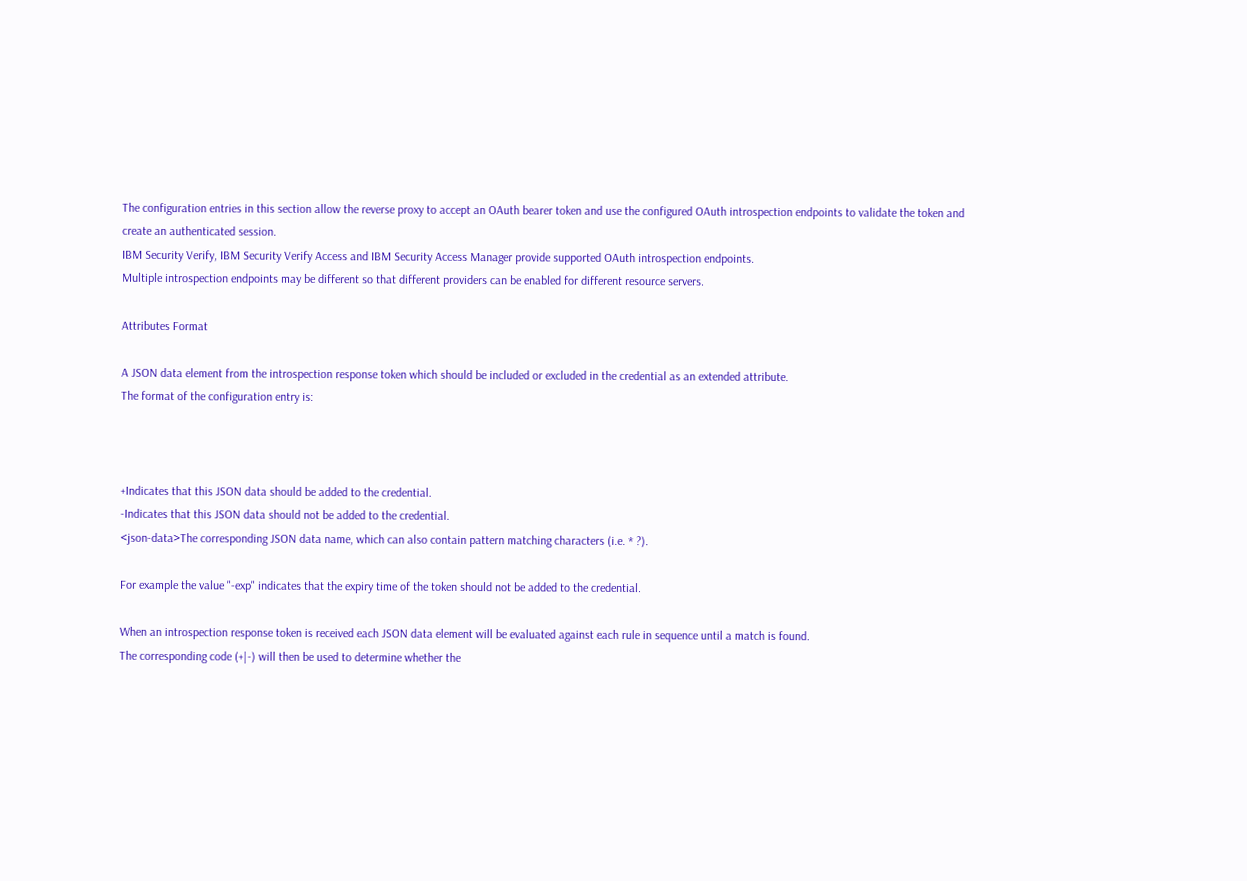The configuration entries in this section allow the reverse proxy to accept an OAuth bearer token and use the configured OAuth introspection endpoints to validate the token and create an authenticated session.
IBM Security Verify, IBM Security Verify Access and IBM Security Access Manager provide supported OAuth introspection endpoints.
Multiple introspection endpoints may be different so that different providers can be enabled for different resource servers.

Attributes Format

A JSON data element from the introspection response token which should be included or excluded in the credential as an extended attribute.
The format of the configuration entry is:



+Indicates that this JSON data should be added to the credential.
-Indicates that this JSON data should not be added to the credential.
<json-data>The corresponding JSON data name, which can also contain pattern matching characters (i.e. * ?).

For example the value "-exp" indicates that the expiry time of the token should not be added to the credential.

When an introspection response token is received each JSON data element will be evaluated against each rule in sequence until a match is found.
The corresponding code (+|-) will then be used to determine whether the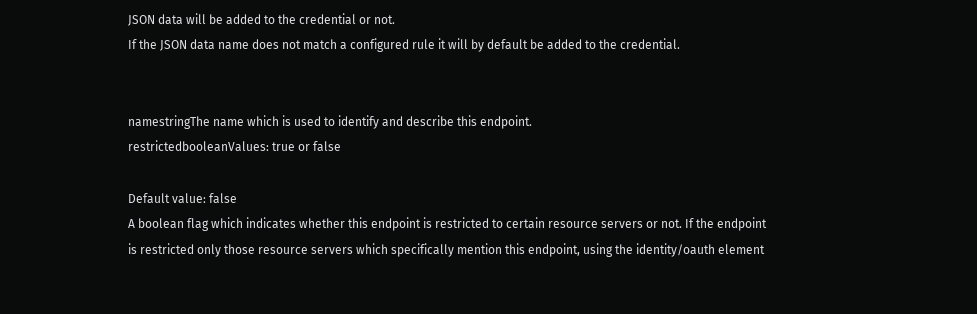JSON data will be added to the credential or not.
If the JSON data name does not match a configured rule it will by default be added to the credential.


namestringThe name which is used to identify and describe this endpoint.
restrictedbooleanValues: true or false

Default value: false
A boolean flag which indicates whether this endpoint is restricted to certain resource servers or not. If the endpoint is restricted only those resource servers which specifically mention this endpoint, using the identity/oauth element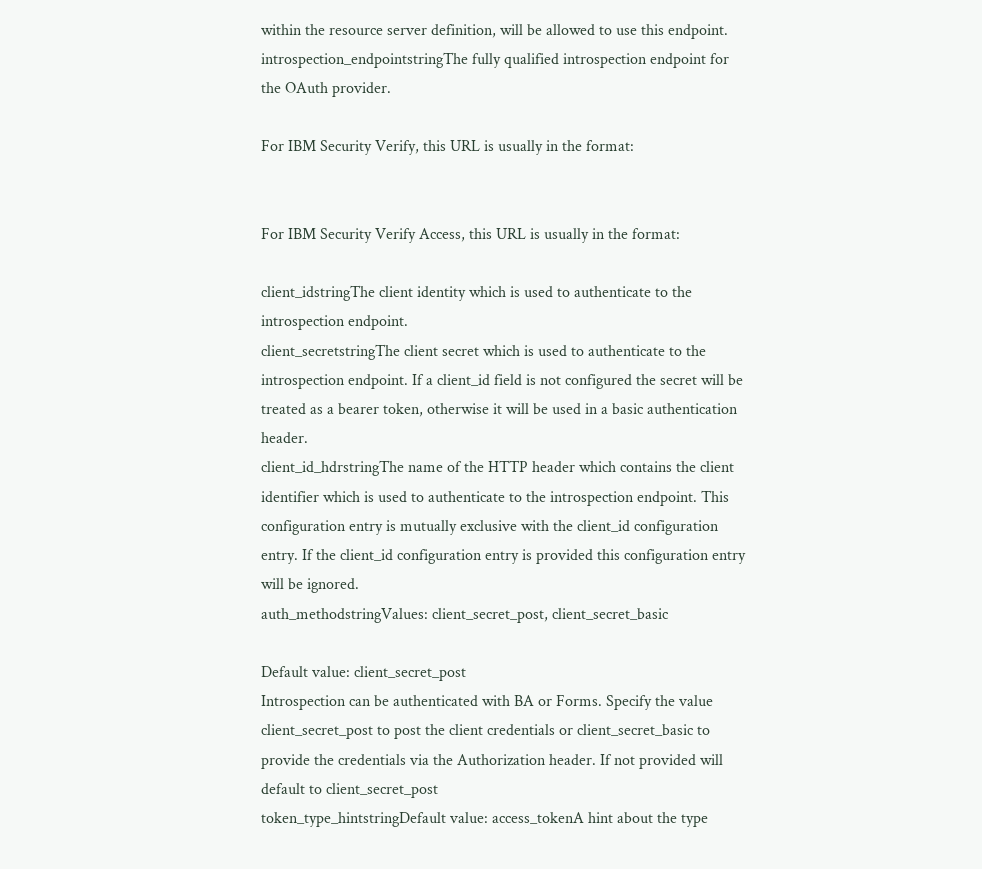within the resource server definition, will be allowed to use this endpoint.
introspection_endpointstringThe fully qualified introspection endpoint for the OAuth provider.

For IBM Security Verify, this URL is usually in the format:


For IBM Security Verify Access, this URL is usually in the format:

client_idstringThe client identity which is used to authenticate to the introspection endpoint.
client_secretstringThe client secret which is used to authenticate to the introspection endpoint. If a client_id field is not configured the secret will be treated as a bearer token, otherwise it will be used in a basic authentication header.
client_id_hdrstringThe name of the HTTP header which contains the client identifier which is used to authenticate to the introspection endpoint. This configuration entry is mutually exclusive with the client_id configuration entry. If the client_id configuration entry is provided this configuration entry will be ignored.
auth_methodstringValues: client_secret_post, client_secret_basic

Default value: client_secret_post
Introspection can be authenticated with BA or Forms. Specify the value client_secret_post to post the client credentials or client_secret_basic to provide the credentials via the Authorization header. If not provided will default to client_secret_post
token_type_hintstringDefault value: access_tokenA hint about the type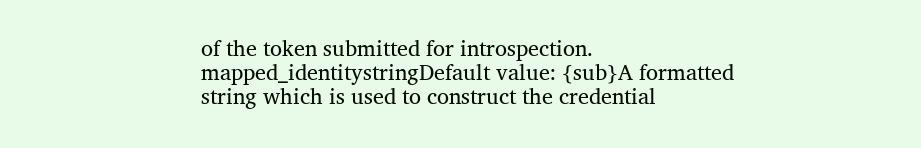of the token submitted for introspection.
mapped_identitystringDefault value: {sub}A formatted string which is used to construct the credential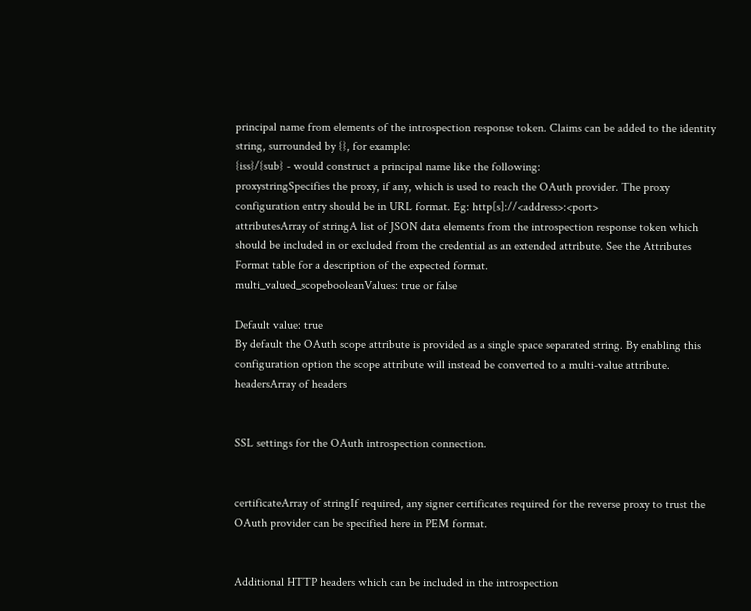principal name from elements of the introspection response token. Claims can be added to the identity string, surrounded by {}, for example:
{iss}/{sub} - would construct a principal name like the following:
proxystringSpecifies the proxy, if any, which is used to reach the OAuth provider. The proxy configuration entry should be in URL format. Eg: http[s]://<address>:<port>
attributesArray of stringA list of JSON data elements from the introspection response token which should be included in or excluded from the credential as an extended attribute. See the Attributes Format table for a description of the expected format.
multi_valued_scopebooleanValues: true or false

Default value: true
By default the OAuth scope attribute is provided as a single space separated string. By enabling this configuration option the scope attribute will instead be converted to a multi-value attribute.
headersArray of headers


SSL settings for the OAuth introspection connection.


certificateArray of stringIf required, any signer certificates required for the reverse proxy to trust the OAuth provider can be specified here in PEM format.


Additional HTTP headers which can be included in the introspection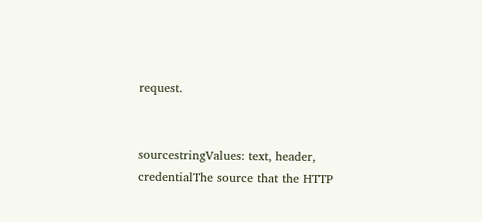request.


sourcestringValues: text, header, credentialThe source that the HTTP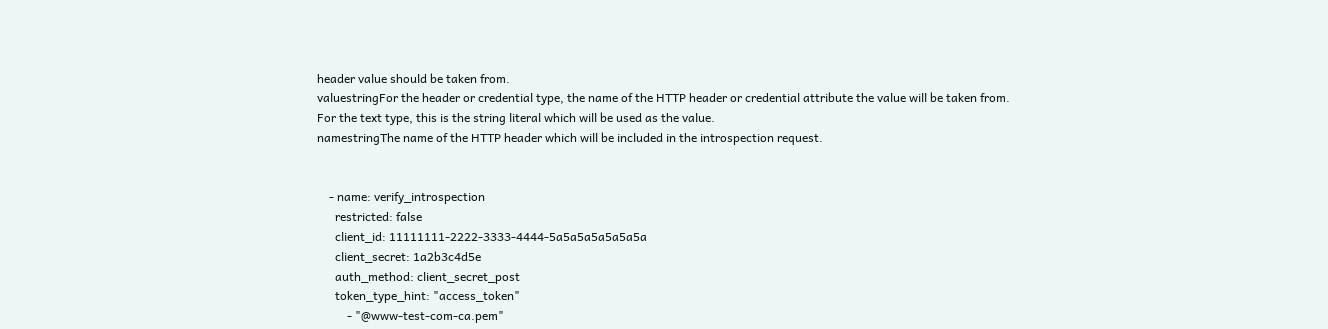header value should be taken from.
valuestringFor the header or credential type, the name of the HTTP header or credential attribute the value will be taken from.
For the text type, this is the string literal which will be used as the value.
namestringThe name of the HTTP header which will be included in the introspection request.


    - name: verify_introspection
      restricted: false
      client_id: 11111111-2222-3333-4444-5a5a5a5a5a5a5a
      client_secret: 1a2b3c4d5e
      auth_method: client_secret_post
      token_type_hint: "access_token"
          - "@www-test-com-ca.pem"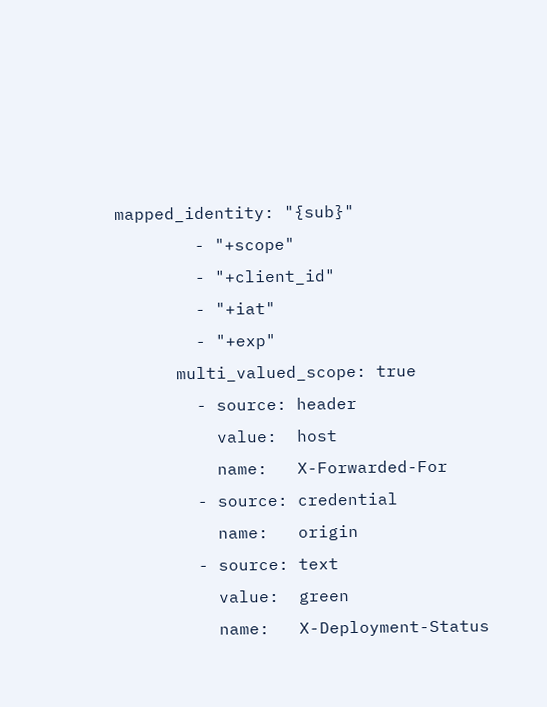mapped_identity: "{sub}"
        - "+scope"
        - "+client_id"
        - "+iat"
        - "+exp"
      multi_valued_scope: true
        - source: header
          value:  host
          name:   X-Forwarded-For
        - source: credential
          name:   origin
        - source: text
          value:  green
          name:   X-Deployment-Status